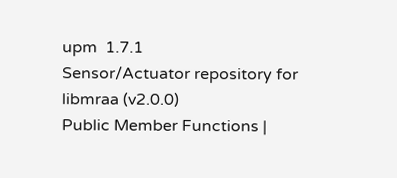upm  1.7.1
Sensor/Actuator repository for libmraa (v2.0.0)
Public Member Functions |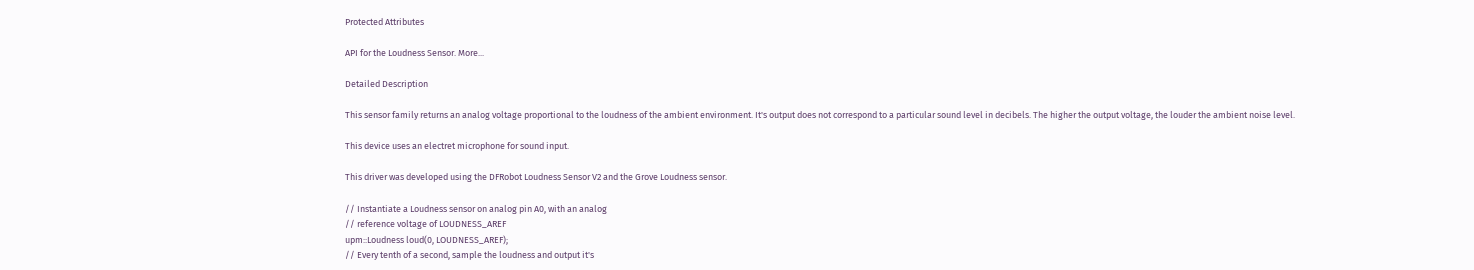Protected Attributes

API for the Loudness Sensor. More...

Detailed Description

This sensor family returns an analog voltage proportional to the loudness of the ambient environment. It's output does not correspond to a particular sound level in decibels. The higher the output voltage, the louder the ambient noise level.

This device uses an electret microphone for sound input.

This driver was developed using the DFRobot Loudness Sensor V2 and the Grove Loudness sensor.

// Instantiate a Loudness sensor on analog pin A0, with an analog
// reference voltage of LOUDNESS_AREF
upm::Loudness loud(0, LOUDNESS_AREF);
// Every tenth of a second, sample the loudness and output it's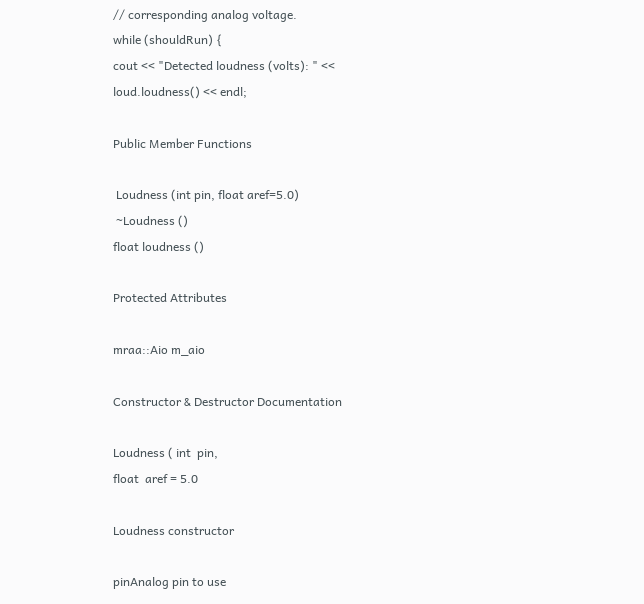// corresponding analog voltage.
while (shouldRun) {
cout << "Detected loudness (volts): " << loud.loudness() << endl;

Public Member Functions

 Loudness (int pin, float aref=5.0)
 ~Loudness ()
float loudness ()

Protected Attributes

mraa::Aio m_aio

Constructor & Destructor Documentation

Loudness ( int  pin,
float  aref = 5.0

Loudness constructor

pinAnalog pin to use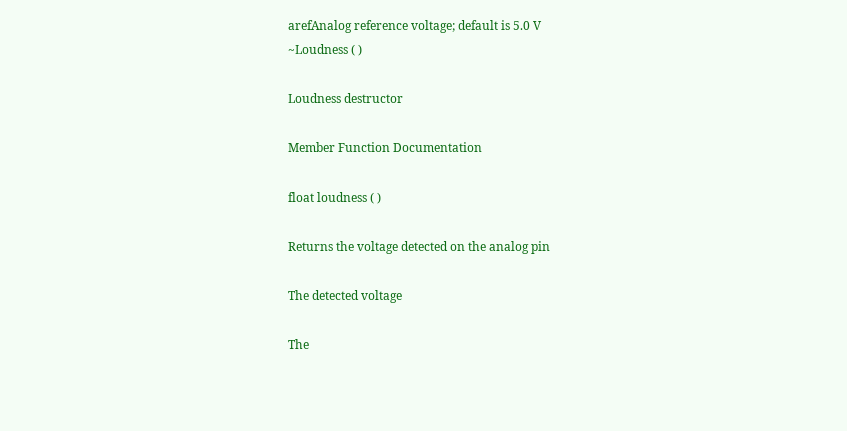arefAnalog reference voltage; default is 5.0 V
~Loudness ( )

Loudness destructor

Member Function Documentation

float loudness ( )

Returns the voltage detected on the analog pin

The detected voltage

The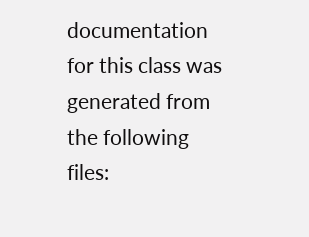documentation for this class was generated from the following files: